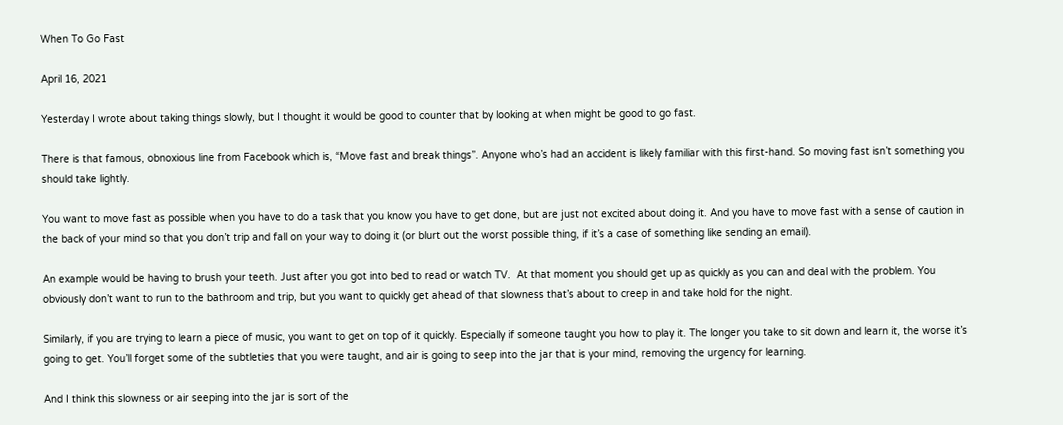When To Go Fast

April 16, 2021

Yesterday I wrote about taking things slowly, but I thought it would be good to counter that by looking at when might be good to go fast.

There is that famous, obnoxious line from Facebook which is, “Move fast and break things”. Anyone who’s had an accident is likely familiar with this first-hand. So moving fast isn’t something you should take lightly.

You want to move fast as possible when you have to do a task that you know you have to get done, but are just not excited about doing it. And you have to move fast with a sense of caution in the back of your mind so that you don’t trip and fall on your way to doing it (or blurt out the worst possible thing, if it’s a case of something like sending an email).

An example would be having to brush your teeth. Just after you got into bed to read or watch TV.  At that moment you should get up as quickly as you can and deal with the problem. You obviously don’t want to run to the bathroom and trip, but you want to quickly get ahead of that slowness that’s about to creep in and take hold for the night.

Similarly, if you are trying to learn a piece of music, you want to get on top of it quickly. Especially if someone taught you how to play it. The longer you take to sit down and learn it, the worse it’s going to get. You’ll forget some of the subtleties that you were taught, and air is going to seep into the jar that is your mind, removing the urgency for learning.

And I think this slowness or air seeping into the jar is sort of the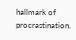hallmark of procrastination.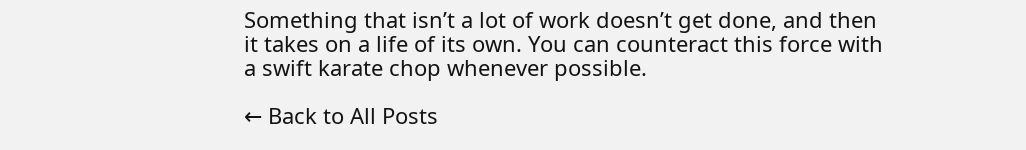Something that isn’t a lot of work doesn’t get done, and then it takes on a life of its own. You can counteract this force with a swift karate chop whenever possible.

← Back to All Posts